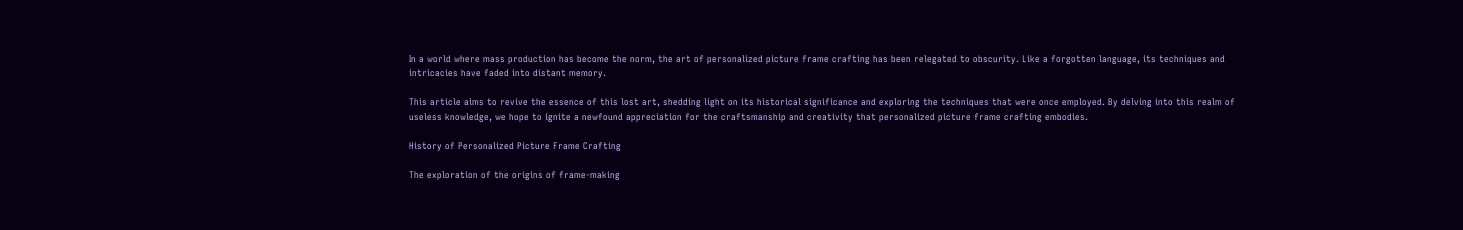In a world where mass production has become the norm, the art of personalized picture frame crafting has been relegated to obscurity. Like a forgotten language, its techniques and intricacies have faded into distant memory.

This article aims to revive the essence of this lost art, shedding light on its historical significance and exploring the techniques that were once employed. By delving into this realm of useless knowledge, we hope to ignite a newfound appreciation for the craftsmanship and creativity that personalized picture frame crafting embodies.

History of Personalized Picture Frame Crafting

The exploration of the origins of frame-making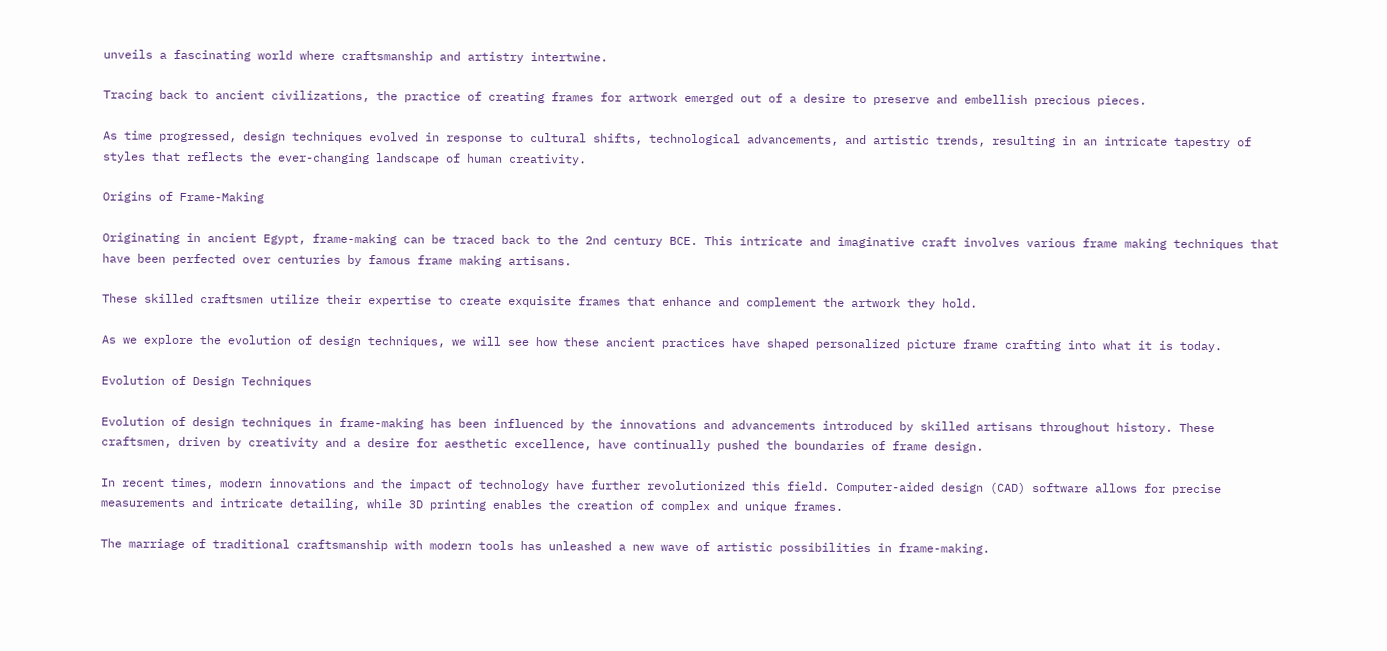unveils a fascinating world where craftsmanship and artistry intertwine.

Tracing back to ancient civilizations, the practice of creating frames for artwork emerged out of a desire to preserve and embellish precious pieces.

As time progressed, design techniques evolved in response to cultural shifts, technological advancements, and artistic trends, resulting in an intricate tapestry of styles that reflects the ever-changing landscape of human creativity.

Origins of Frame-Making

Originating in ancient Egypt, frame-making can be traced back to the 2nd century BCE. This intricate and imaginative craft involves various frame making techniques that have been perfected over centuries by famous frame making artisans.

These skilled craftsmen utilize their expertise to create exquisite frames that enhance and complement the artwork they hold.

As we explore the evolution of design techniques, we will see how these ancient practices have shaped personalized picture frame crafting into what it is today.

Evolution of Design Techniques

Evolution of design techniques in frame-making has been influenced by the innovations and advancements introduced by skilled artisans throughout history. These craftsmen, driven by creativity and a desire for aesthetic excellence, have continually pushed the boundaries of frame design.

In recent times, modern innovations and the impact of technology have further revolutionized this field. Computer-aided design (CAD) software allows for precise measurements and intricate detailing, while 3D printing enables the creation of complex and unique frames.

The marriage of traditional craftsmanship with modern tools has unleashed a new wave of artistic possibilities in frame-making.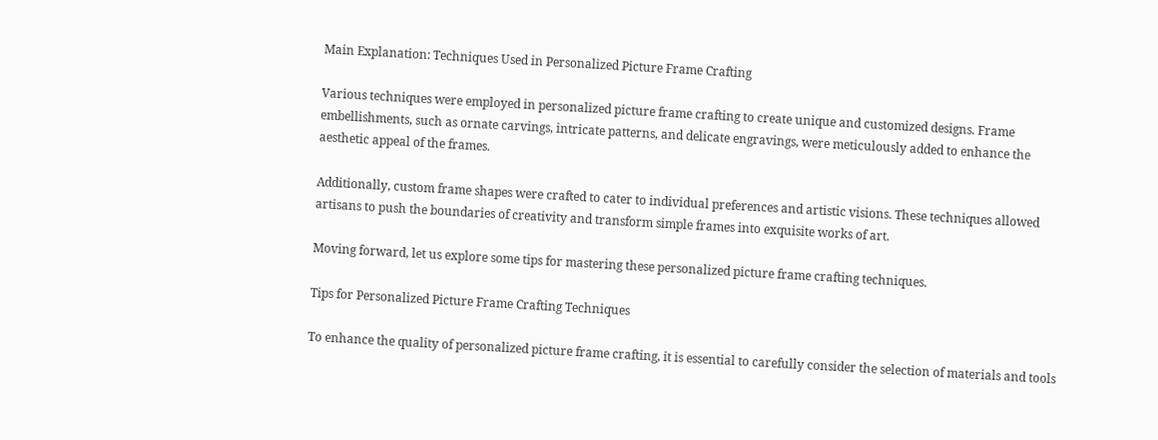Main Explanation: Techniques Used in Personalized Picture Frame Crafting

Various techniques were employed in personalized picture frame crafting to create unique and customized designs. Frame embellishments, such as ornate carvings, intricate patterns, and delicate engravings, were meticulously added to enhance the aesthetic appeal of the frames.

Additionally, custom frame shapes were crafted to cater to individual preferences and artistic visions. These techniques allowed artisans to push the boundaries of creativity and transform simple frames into exquisite works of art.

Moving forward, let us explore some tips for mastering these personalized picture frame crafting techniques.

Tips for Personalized Picture Frame Crafting Techniques

To enhance the quality of personalized picture frame crafting, it is essential to carefully consider the selection of materials and tools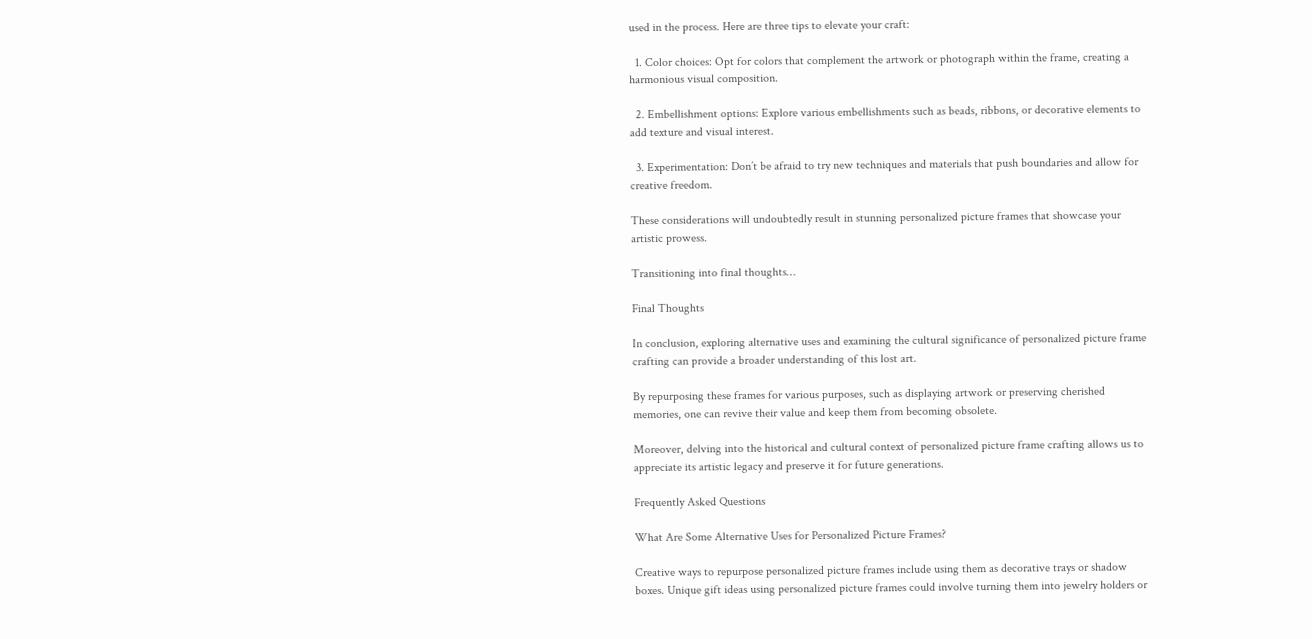used in the process. Here are three tips to elevate your craft:

  1. Color choices: Opt for colors that complement the artwork or photograph within the frame, creating a harmonious visual composition.

  2. Embellishment options: Explore various embellishments such as beads, ribbons, or decorative elements to add texture and visual interest.

  3. Experimentation: Don’t be afraid to try new techniques and materials that push boundaries and allow for creative freedom.

These considerations will undoubtedly result in stunning personalized picture frames that showcase your artistic prowess.

Transitioning into final thoughts…

Final Thoughts

In conclusion, exploring alternative uses and examining the cultural significance of personalized picture frame crafting can provide a broader understanding of this lost art.

By repurposing these frames for various purposes, such as displaying artwork or preserving cherished memories, one can revive their value and keep them from becoming obsolete.

Moreover, delving into the historical and cultural context of personalized picture frame crafting allows us to appreciate its artistic legacy and preserve it for future generations.

Frequently Asked Questions

What Are Some Alternative Uses for Personalized Picture Frames?

Creative ways to repurpose personalized picture frames include using them as decorative trays or shadow boxes. Unique gift ideas using personalized picture frames could involve turning them into jewelry holders or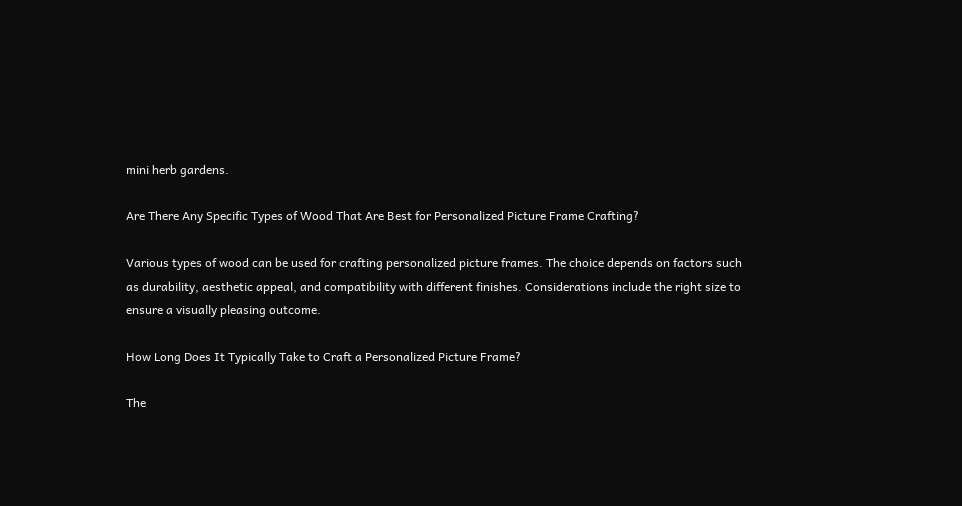mini herb gardens.

Are There Any Specific Types of Wood That Are Best for Personalized Picture Frame Crafting?

Various types of wood can be used for crafting personalized picture frames. The choice depends on factors such as durability, aesthetic appeal, and compatibility with different finishes. Considerations include the right size to ensure a visually pleasing outcome.

How Long Does It Typically Take to Craft a Personalized Picture Frame?

The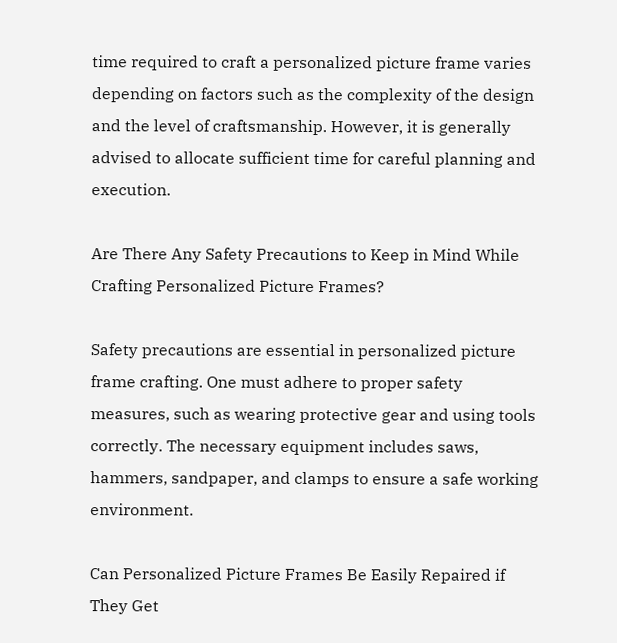time required to craft a personalized picture frame varies depending on factors such as the complexity of the design and the level of craftsmanship. However, it is generally advised to allocate sufficient time for careful planning and execution.

Are There Any Safety Precautions to Keep in Mind While Crafting Personalized Picture Frames?

Safety precautions are essential in personalized picture frame crafting. One must adhere to proper safety measures, such as wearing protective gear and using tools correctly. The necessary equipment includes saws, hammers, sandpaper, and clamps to ensure a safe working environment.

Can Personalized Picture Frames Be Easily Repaired if They Get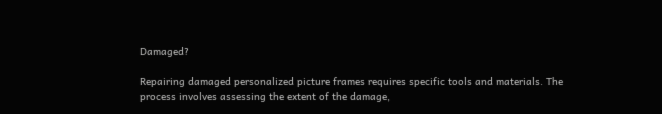Damaged?

Repairing damaged personalized picture frames requires specific tools and materials. The process involves assessing the extent of the damage,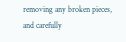removing any broken pieces, and carefully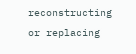reconstructing or replacing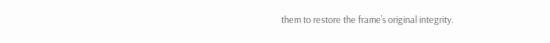them to restore the frame’s original integrity.